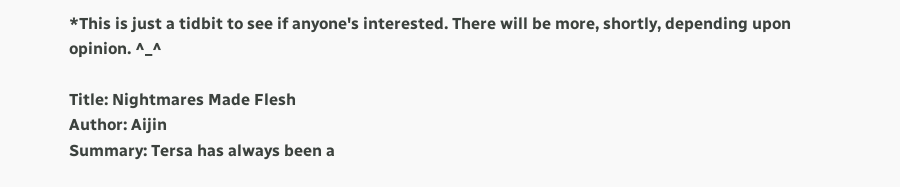*This is just a tidbit to see if anyone's interested. There will be more, shortly, depending upon opinion. ^_^

Title: Nightmares Made Flesh
Author: Aijin
Summary: Tersa has always been a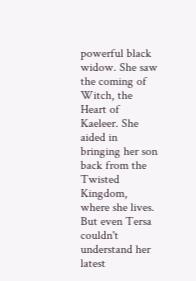powerful black widow. She saw the coming of Witch, the Heart of Kaeleer. She aided in bringing her son back from the Twisted Kingdom, where she lives. But even Tersa couldn't understand her latest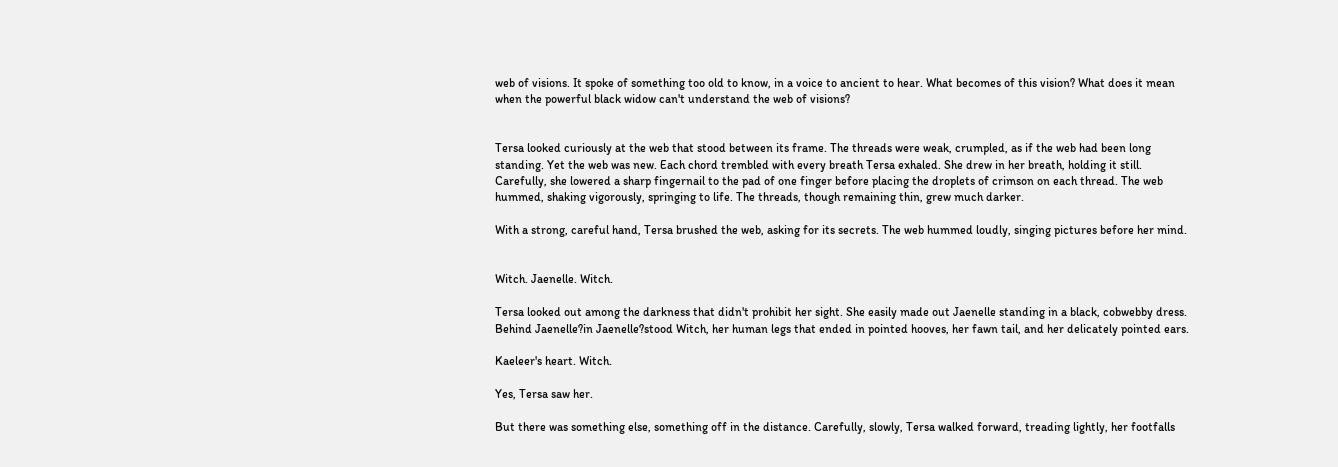web of visions. It spoke of something too old to know, in a voice to ancient to hear. What becomes of this vision? What does it mean when the powerful black widow can't understand the web of visions?


Tersa looked curiously at the web that stood between its frame. The threads were weak, crumpled, as if the web had been long standing. Yet the web was new. Each chord trembled with every breath Tersa exhaled. She drew in her breath, holding it still. Carefully, she lowered a sharp fingernail to the pad of one finger before placing the droplets of crimson on each thread. The web hummed, shaking vigorously, springing to life. The threads, though remaining thin, grew much darker.

With a strong, careful hand, Tersa brushed the web, asking for its secrets. The web hummed loudly, singing pictures before her mind.


Witch. Jaenelle. Witch.

Tersa looked out among the darkness that didn't prohibit her sight. She easily made out Jaenelle standing in a black, cobwebby dress. Behind Jaenelle?in Jaenelle?stood Witch, her human legs that ended in pointed hooves, her fawn tail, and her delicately pointed ears.

Kaeleer's heart. Witch.

Yes, Tersa saw her.

But there was something else, something off in the distance. Carefully, slowly, Tersa walked forward, treading lightly, her footfalls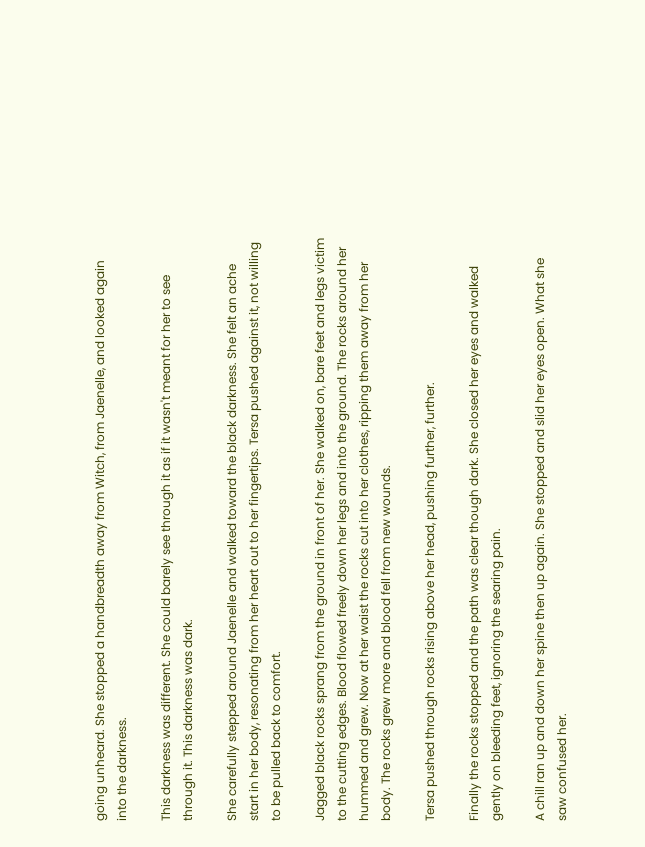going unheard. She stopped a handbreadth away from Witch, from Jaenelle, and looked again into the darkness.

This darkness was different. She could barely see through it as if it wasn't meant for her to see through it. This darkness was dark.

She carefully stepped around Jaenelle and walked toward the black darkness. She felt an ache start in her body, resonating from her heart out to her fingertips. Tersa pushed against it, not willing to be pulled back to comfort.

Jagged black rocks sprang from the ground in front of her. She walked on, bare feet and legs victim to the cutting edges. Blood flowed freely down her legs and into the ground. The rocks around her hummed and grew. Now at her waist the rocks cut into her clothes, ripping them away from her body. The rocks grew more and blood fell from new wounds.

Tersa pushed through rocks rising above her head, pushing further, further.

Finally the rocks stopped and the path was clear though dark. She closed her eyes and walked gently on bleeding feet, ignoring the searing pain.

A chill ran up and down her spine then up again. She stopped and slid her eyes open. What she saw confused her.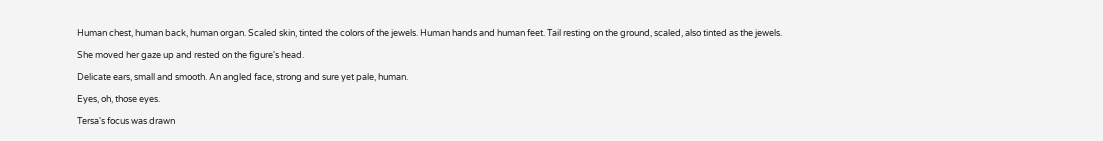Human chest, human back, human organ. Scaled skin, tinted the colors of the jewels. Human hands and human feet. Tail resting on the ground, scaled, also tinted as the jewels.

She moved her gaze up and rested on the figure's head.

Delicate ears, small and smooth. An angled face, strong and sure yet pale, human.

Eyes, oh, those eyes.

Tersa's focus was drawn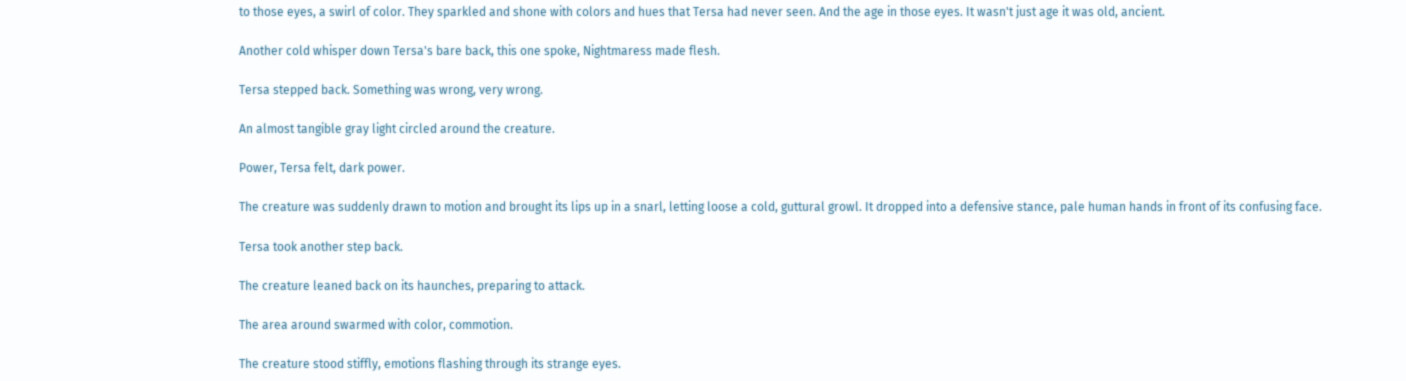to those eyes, a swirl of color. They sparkled and shone with colors and hues that Tersa had never seen. And the age in those eyes. It wasn't just age it was old, ancient.

Another cold whisper down Tersa's bare back, this one spoke, Nightmaress made flesh.

Tersa stepped back. Something was wrong, very wrong.

An almost tangible gray light circled around the creature.

Power, Tersa felt, dark power.

The creature was suddenly drawn to motion and brought its lips up in a snarl, letting loose a cold, guttural growl. It dropped into a defensive stance, pale human hands in front of its confusing face.

Tersa took another step back.

The creature leaned back on its haunches, preparing to attack.

The area around swarmed with color, commotion.

The creature stood stiffly, emotions flashing through its strange eyes.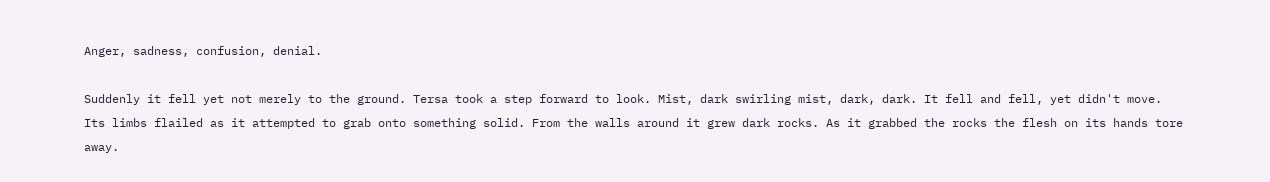Anger, sadness, confusion, denial.

Suddenly it fell yet not merely to the ground. Tersa took a step forward to look. Mist, dark swirling mist, dark, dark. It fell and fell, yet didn't move. Its limbs flailed as it attempted to grab onto something solid. From the walls around it grew dark rocks. As it grabbed the rocks the flesh on its hands tore away.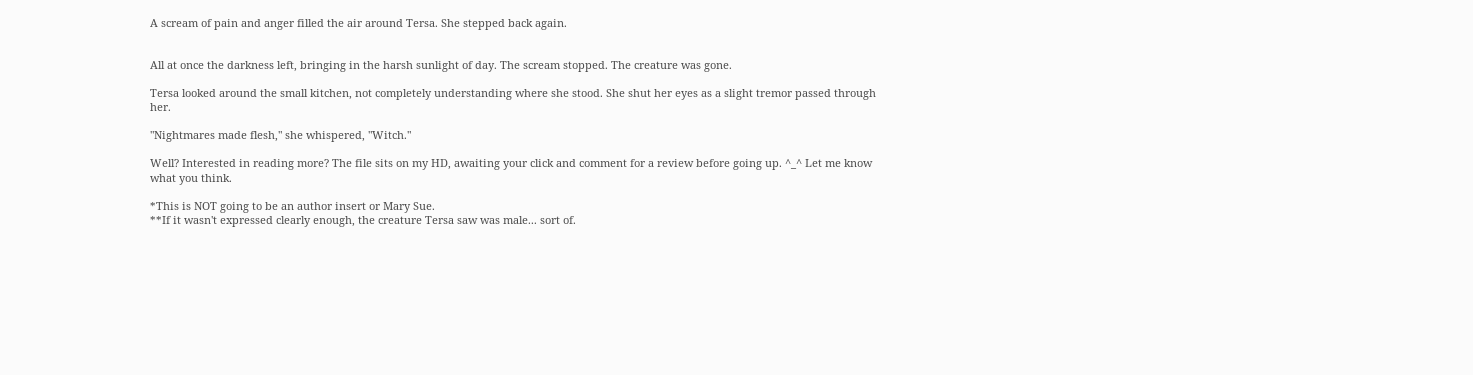A scream of pain and anger filled the air around Tersa. She stepped back again.


All at once the darkness left, bringing in the harsh sunlight of day. The scream stopped. The creature was gone.

Tersa looked around the small kitchen, not completely understanding where she stood. She shut her eyes as a slight tremor passed through her.

"Nightmares made flesh," she whispered, "Witch."

Well? Interested in reading more? The file sits on my HD, awaiting your click and comment for a review before going up. ^_^ Let me know what you think.

*This is NOT going to be an author insert or Mary Sue.
**If it wasn't expressed clearly enough, the creature Tersa saw was male... sort of.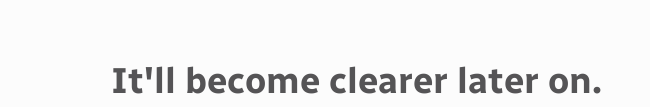It'll become clearer later on.